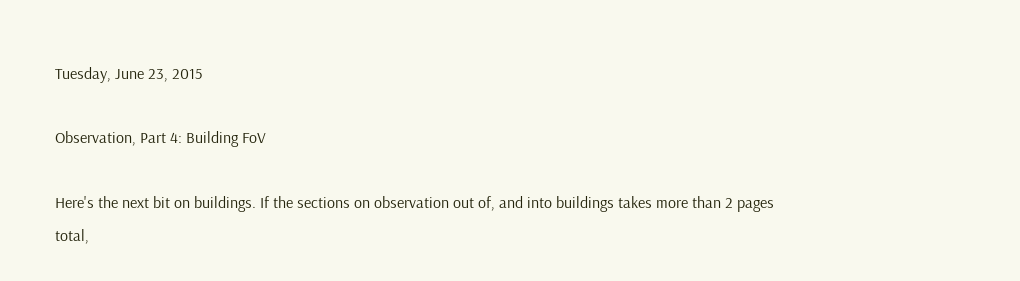Tuesday, June 23, 2015

Observation, Part 4: Building FoV

Here's the next bit on buildings. If the sections on observation out of, and into buildings takes more than 2 pages total,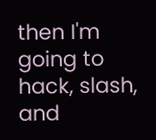then I'm going to hack, slash, and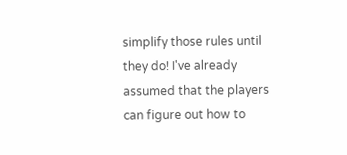simplify those rules until they do! I've already assumed that the players can figure out how to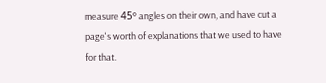measure 45º angles on their own, and have cut a page's worth of explanations that we used to have for that.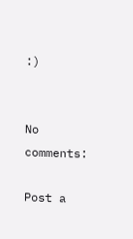:)


No comments:

Post a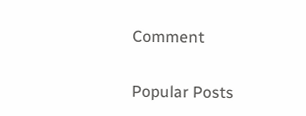Comment

Popular Posts